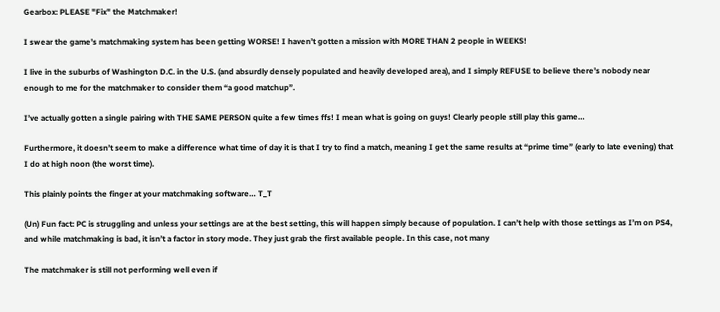Gearbox: PLEASE "Fix" the Matchmaker!

I swear the game’s matchmaking system has been getting WORSE! I haven’t gotten a mission with MORE THAN 2 people in WEEKS!

I live in the suburbs of Washington D.C. in the U.S. (and absurdly densely populated and heavily developed area), and I simply REFUSE to believe there’s nobody near enough to me for the matchmaker to consider them “a good matchup”.

I’ve actually gotten a single pairing with THE SAME PERSON quite a few times ffs! I mean what is going on guys! Clearly people still play this game…

Furthermore, it doesn’t seem to make a difference what time of day it is that I try to find a match, meaning I get the same results at “prime time” (early to late evening) that I do at high noon (the worst time).

This plainly points the finger at your matchmaking software… T_T

(Un) Fun fact: PC is struggling and unless your settings are at the best setting, this will happen simply because of population. I can’t help with those settings as I’m on PS4, and while matchmaking is bad, it isn’t a factor in story mode. They just grab the first available people. In this case, not many

The matchmaker is still not performing well even if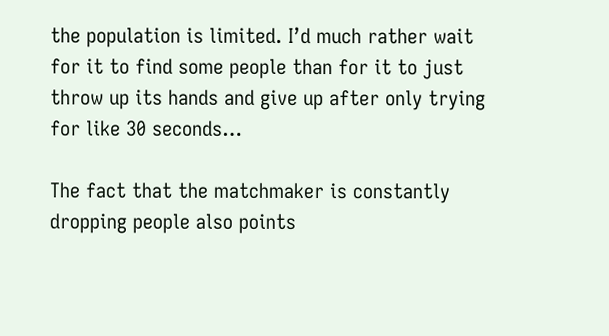the population is limited. I’d much rather wait for it to find some people than for it to just throw up its hands and give up after only trying for like 30 seconds…

The fact that the matchmaker is constantly dropping people also points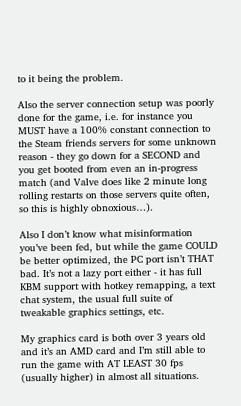to it being the problem.

Also the server connection setup was poorly done for the game, i.e. for instance you MUST have a 100% constant connection to the Steam friends servers for some unknown reason - they go down for a SECOND and you get booted from even an in-progress match (and Valve does like 2 minute long rolling restarts on those servers quite often, so this is highly obnoxious…).

Also I don’t know what misinformation you’ve been fed, but while the game COULD be better optimized, the PC port isn’t THAT bad. It’s not a lazy port either - it has full KBM support with hotkey remapping, a text chat system, the usual full suite of tweakable graphics settings, etc.

My graphics card is both over 3 years old and it’s an AMD card and I’m still able to run the game with AT LEAST 30 fps (usually higher) in almost all situations.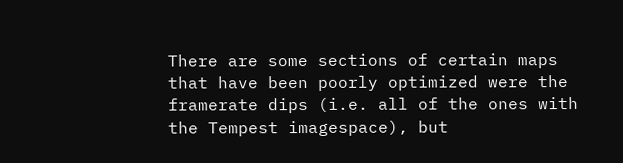There are some sections of certain maps that have been poorly optimized were the framerate dips (i.e. all of the ones with the Tempest imagespace), but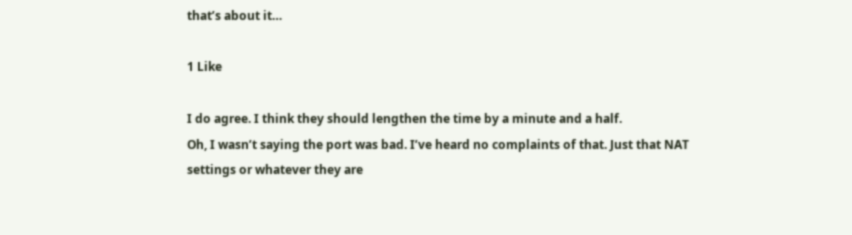that’s about it…

1 Like

I do agree. I think they should lengthen the time by a minute and a half.
Oh, I wasn’t saying the port was bad. I’ve heard no complaints of that. Just that NAT settings or whatever they are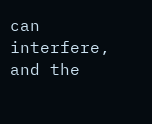can interfere, and the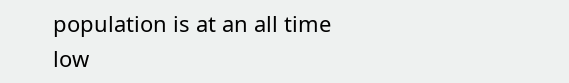population is at an all time low